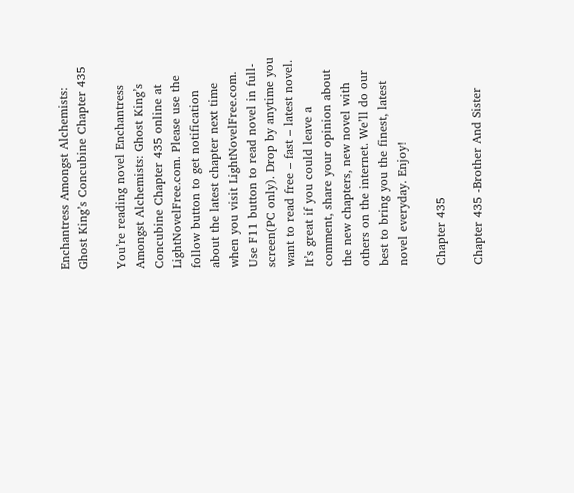Enchantress Amongst Alchemists: Ghost King’s Concubine Chapter 435

You’re reading novel Enchantress Amongst Alchemists: Ghost King’s Concubine Chapter 435 online at LightNovelFree.com. Please use the follow button to get notification about the latest chapter next time when you visit LightNovelFree.com. Use F11 button to read novel in full-screen(PC only). Drop by anytime you want to read free – fast – latest novel. It’s great if you could leave a comment, share your opinion about the new chapters, new novel with others on the internet. We’ll do our best to bring you the finest, latest novel everyday. Enjoy!

Chapter 435

Chapter 435 -Brother And Sister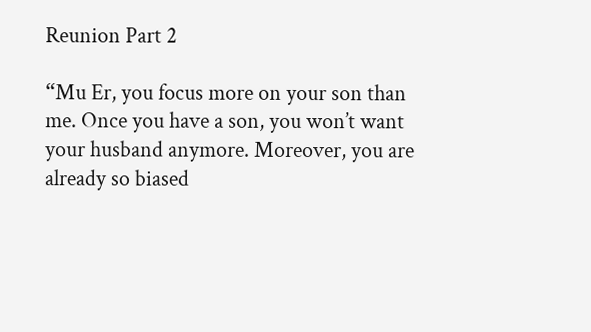Reunion Part 2

“Mu Er, you focus more on your son than me. Once you have a son, you won’t want your husband anymore. Moreover, you are already so biased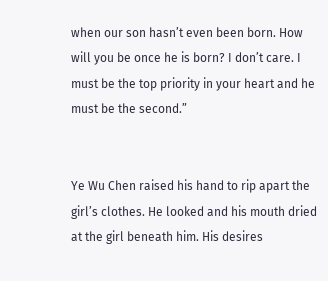when our son hasn’t even been born. How will you be once he is born? I don’t care. I must be the top priority in your heart and he must be the second.”


Ye Wu Chen raised his hand to rip apart the girl’s clothes. He looked and his mouth dried at the girl beneath him. His desires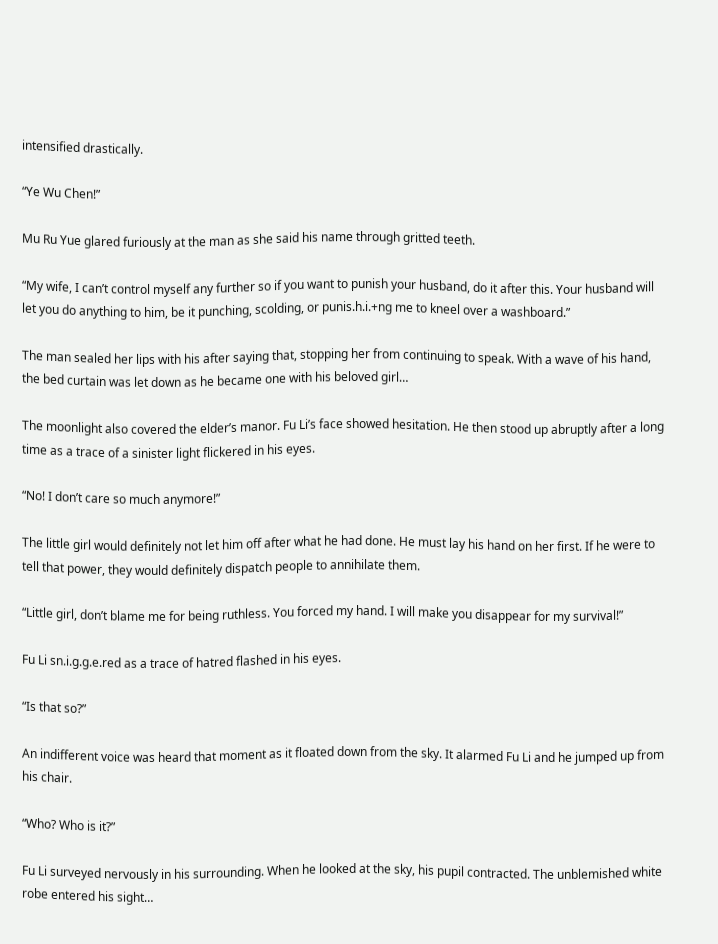intensified drastically.

“Ye Wu Chen!”

Mu Ru Yue glared furiously at the man as she said his name through gritted teeth.

“My wife, I can’t control myself any further so if you want to punish your husband, do it after this. Your husband will let you do anything to him, be it punching, scolding, or punis.h.i.+ng me to kneel over a washboard.”

The man sealed her lips with his after saying that, stopping her from continuing to speak. With a wave of his hand, the bed curtain was let down as he became one with his beloved girl…

The moonlight also covered the elder’s manor. Fu Li’s face showed hesitation. He then stood up abruptly after a long time as a trace of a sinister light flickered in his eyes.

“No! I don’t care so much anymore!”

The little girl would definitely not let him off after what he had done. He must lay his hand on her first. If he were to tell that power, they would definitely dispatch people to annihilate them.

“Little girl, don’t blame me for being ruthless. You forced my hand. I will make you disappear for my survival!”

Fu Li sn.i.g.g.e.red as a trace of hatred flashed in his eyes.

“Is that so?”

An indifferent voice was heard that moment as it floated down from the sky. It alarmed Fu Li and he jumped up from his chair.

“Who? Who is it?”

Fu Li surveyed nervously in his surrounding. When he looked at the sky, his pupil contracted. The unblemished white robe entered his sight…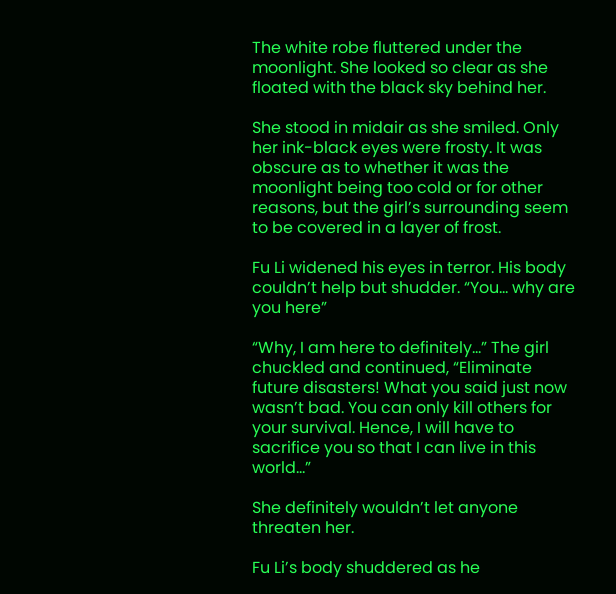The white robe fluttered under the moonlight. She looked so clear as she floated with the black sky behind her.

She stood in midair as she smiled. Only her ink-black eyes were frosty. It was obscure as to whether it was the moonlight being too cold or for other reasons, but the girl’s surrounding seem to be covered in a layer of frost.

Fu Li widened his eyes in terror. His body couldn’t help but shudder. “You… why are you here”

“Why, I am here to definitely…” The girl chuckled and continued, “Eliminate future disasters! What you said just now wasn’t bad. You can only kill others for your survival. Hence, I will have to sacrifice you so that I can live in this world…”

She definitely wouldn’t let anyone threaten her.

Fu Li’s body shuddered as he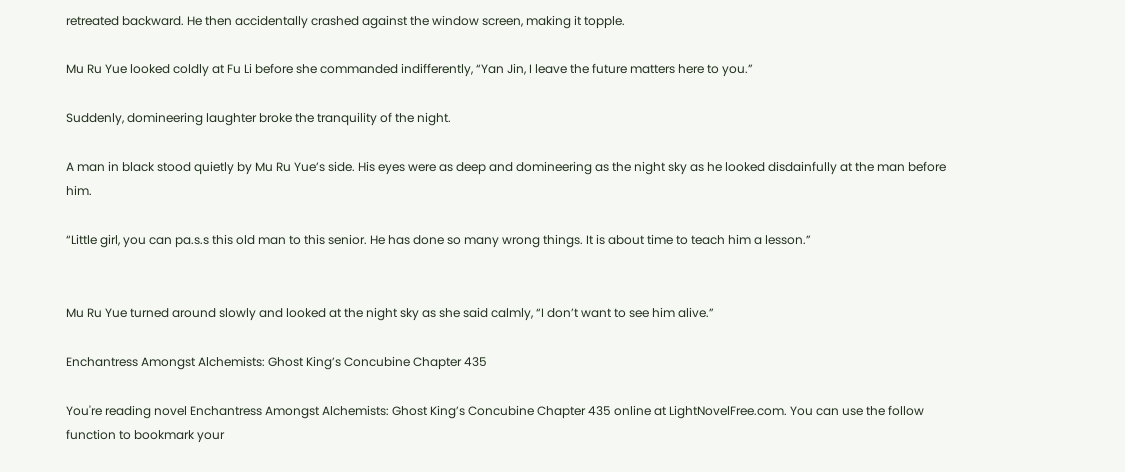retreated backward. He then accidentally crashed against the window screen, making it topple.

Mu Ru Yue looked coldly at Fu Li before she commanded indifferently, “Yan Jin, I leave the future matters here to you.”

Suddenly, domineering laughter broke the tranquility of the night.

A man in black stood quietly by Mu Ru Yue’s side. His eyes were as deep and domineering as the night sky as he looked disdainfully at the man before him.

“Little girl, you can pa.s.s this old man to this senior. He has done so many wrong things. It is about time to teach him a lesson.”


Mu Ru Yue turned around slowly and looked at the night sky as she said calmly, “I don’t want to see him alive.”

Enchantress Amongst Alchemists: Ghost King’s Concubine Chapter 435

You're reading novel Enchantress Amongst Alchemists: Ghost King’s Concubine Chapter 435 online at LightNovelFree.com. You can use the follow function to bookmark your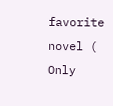favorite novel ( Only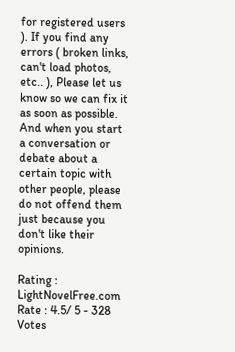for registered users ). If you find any errors ( broken links, can't load photos, etc.. ), Please let us know so we can fix it as soon as possible. And when you start a conversation or debate about a certain topic with other people, please do not offend them just because you don't like their opinions.

Rating :
LightNovelFree.com Rate : 4.5/ 5 - 328 Votes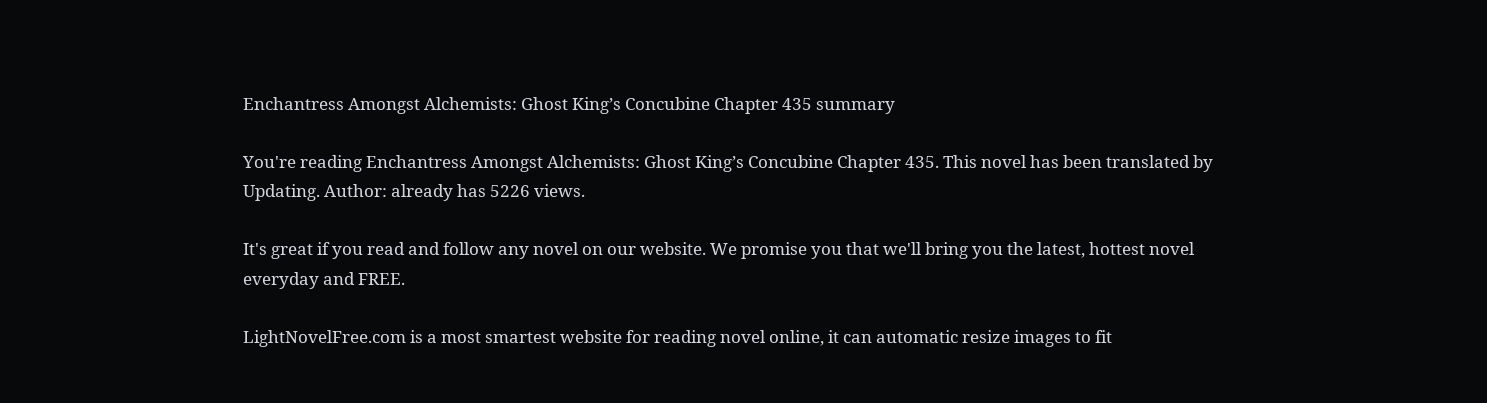Enchantress Amongst Alchemists: Ghost King’s Concubine Chapter 435 summary

You're reading Enchantress Amongst Alchemists: Ghost King’s Concubine Chapter 435. This novel has been translated by Updating. Author: already has 5226 views.

It's great if you read and follow any novel on our website. We promise you that we'll bring you the latest, hottest novel everyday and FREE.

LightNovelFree.com is a most smartest website for reading novel online, it can automatic resize images to fit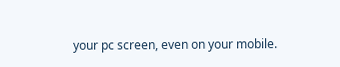your pc screen, even on your mobile.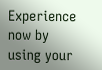Experience now by using your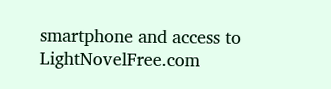smartphone and access to LightNovelFree.com